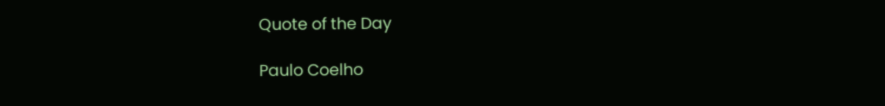Quote of the Day

Paulo Coelho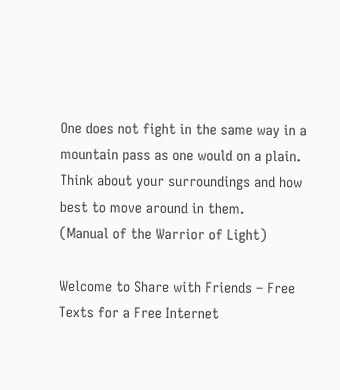One does not fight in the same way in a mountain pass as one would on a plain. Think about your surroundings and how best to move around in them.
(Manual of the Warrior of Light)

Welcome to Share with Friends – Free Texts for a Free Internet